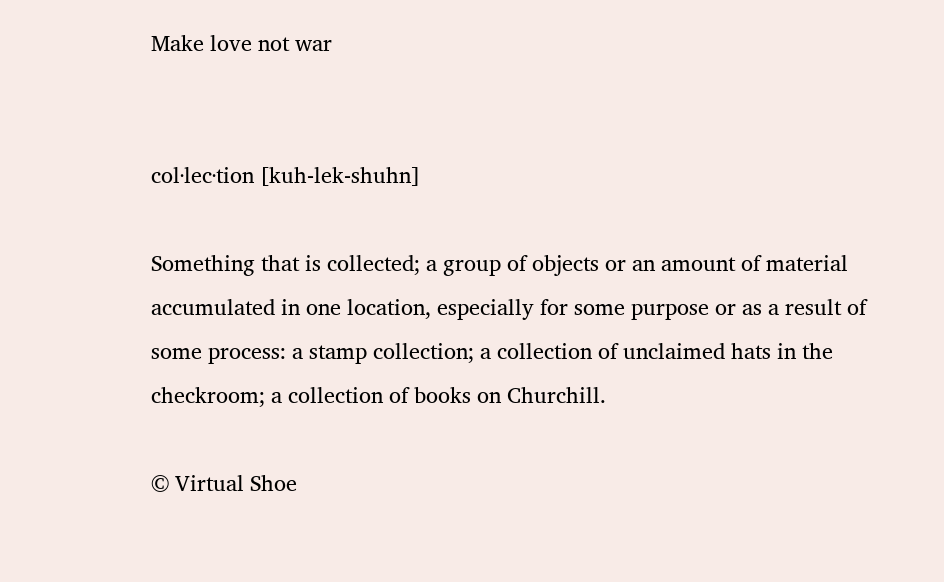Make love not war


col·lec·tion [kuh-lek-shuhn]

Something that is collected; a group of objects or an amount of material accumulated in one location, especially for some purpose or as a result of some process: a stamp collection; a collection of unclaimed hats in the checkroom; a collection of books on Churchill.

© Virtual Shoe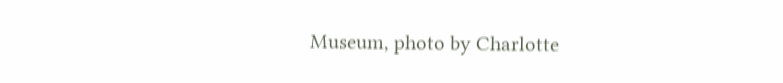Museum, photo by Charlotte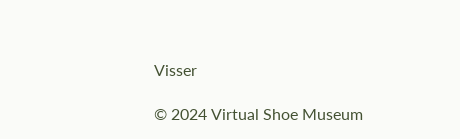Visser

© 2024 Virtual Shoe Museum